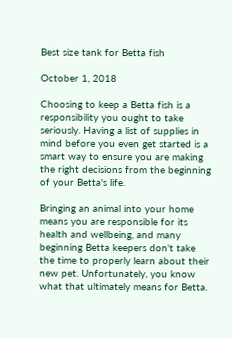Best size tank for Betta fish

October 1, 2018

Choosing to keep a Betta fish is a responsibility you ought to take seriously. Having a list of supplies in mind before you even get started is a smart way to ensure you are making the right decisions from the beginning of your Betta's life.

Bringing an animal into your home means you are responsible for its health and wellbeing, and many beginning Betta keepers don't take the time to properly learn about their new pet. Unfortunately, you know what that ultimately means for Betta.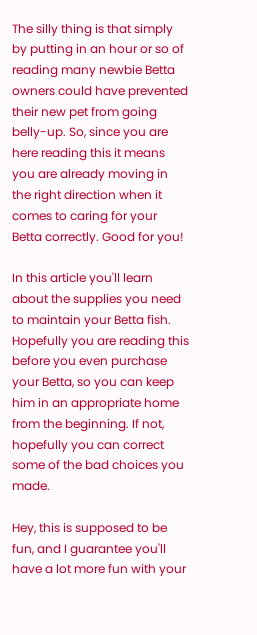The silly thing is that simply by putting in an hour or so of reading many newbie Betta owners could have prevented their new pet from going belly-up. So, since you are here reading this it means you are already moving in the right direction when it comes to caring for your Betta correctly. Good for you!

In this article you'll learn about the supplies you need to maintain your Betta fish. Hopefully you are reading this before you even purchase your Betta, so you can keep him in an appropriate home from the beginning. If not, hopefully you can correct some of the bad choices you made.

Hey, this is supposed to be fun, and I guarantee you'll have a lot more fun with your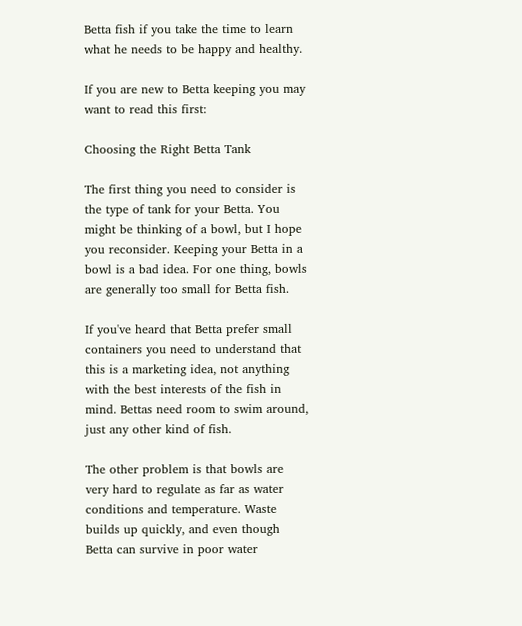Betta fish if you take the time to learn what he needs to be happy and healthy.

If you are new to Betta keeping you may want to read this first:

Choosing the Right Betta Tank

The first thing you need to consider is the type of tank for your Betta. You might be thinking of a bowl, but I hope you reconsider. Keeping your Betta in a bowl is a bad idea. For one thing, bowls are generally too small for Betta fish.

If you've heard that Betta prefer small containers you need to understand that this is a marketing idea, not anything with the best interests of the fish in mind. Bettas need room to swim around, just any other kind of fish.

The other problem is that bowls are very hard to regulate as far as water conditions and temperature. Waste builds up quickly, and even though Betta can survive in poor water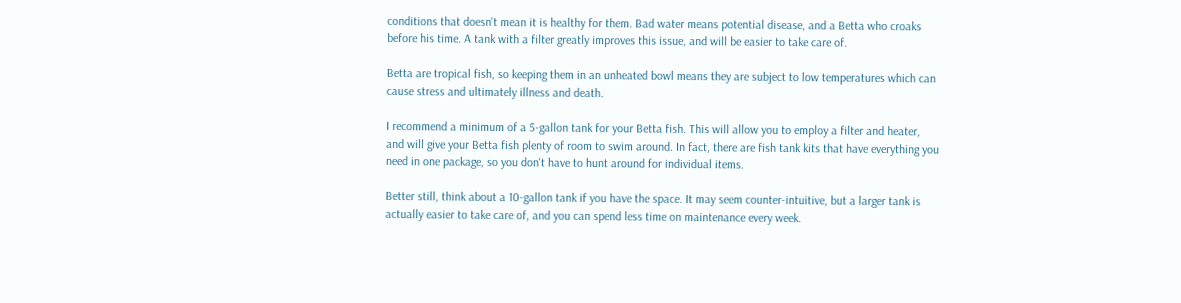conditions that doesn't mean it is healthy for them. Bad water means potential disease, and a Betta who croaks before his time. A tank with a filter greatly improves this issue, and will be easier to take care of.

Betta are tropical fish, so keeping them in an unheated bowl means they are subject to low temperatures which can cause stress and ultimately illness and death.

I recommend a minimum of a 5-gallon tank for your Betta fish. This will allow you to employ a filter and heater, and will give your Betta fish plenty of room to swim around. In fact, there are fish tank kits that have everything you need in one package, so you don't have to hunt around for individual items.

Better still, think about a 10-gallon tank if you have the space. It may seem counter-intuitive, but a larger tank is actually easier to take care of, and you can spend less time on maintenance every week.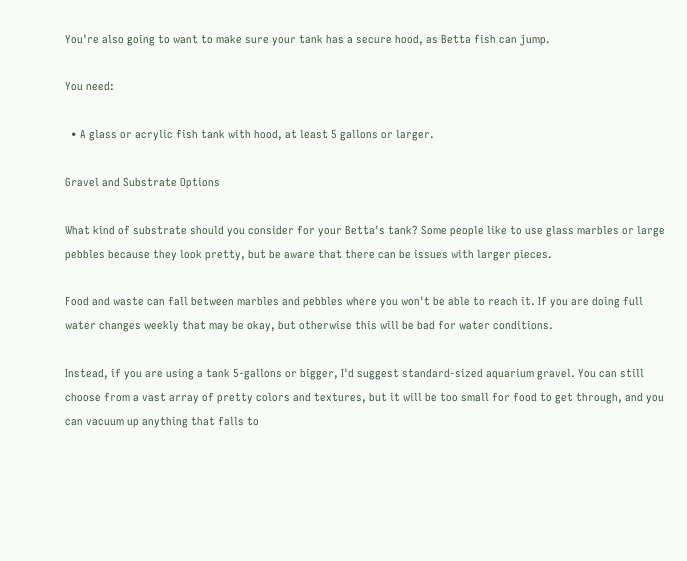You're also going to want to make sure your tank has a secure hood, as Betta fish can jump.

You need:

  • A glass or acrylic fish tank with hood, at least 5 gallons or larger.

Gravel and Substrate Options

What kind of substrate should you consider for your Betta's tank? Some people like to use glass marbles or large pebbles because they look pretty, but be aware that there can be issues with larger pieces.

Food and waste can fall between marbles and pebbles where you won't be able to reach it. If you are doing full water changes weekly that may be okay, but otherwise this will be bad for water conditions.

Instead, if you are using a tank 5-gallons or bigger, I'd suggest standard-sized aquarium gravel. You can still choose from a vast array of pretty colors and textures, but it will be too small for food to get through, and you can vacuum up anything that falls to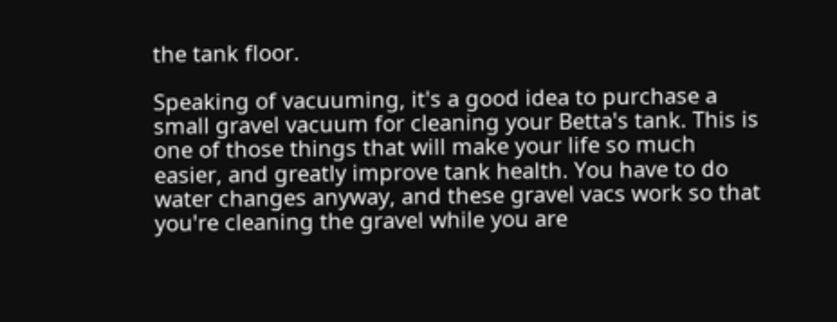the tank floor.

Speaking of vacuuming, it's a good idea to purchase a small gravel vacuum for cleaning your Betta's tank. This is one of those things that will make your life so much easier, and greatly improve tank health. You have to do water changes anyway, and these gravel vacs work so that you're cleaning the gravel while you are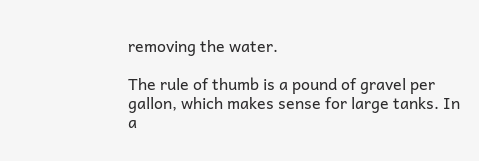removing the water.

The rule of thumb is a pound of gravel per gallon, which makes sense for large tanks. In a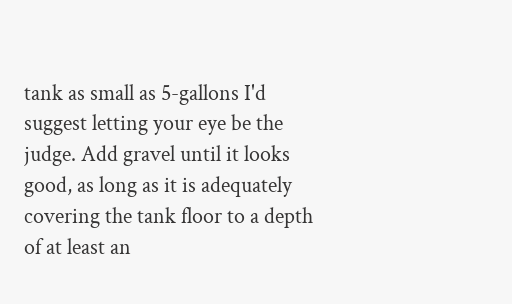tank as small as 5-gallons I'd suggest letting your eye be the judge. Add gravel until it looks good, as long as it is adequately covering the tank floor to a depth of at least an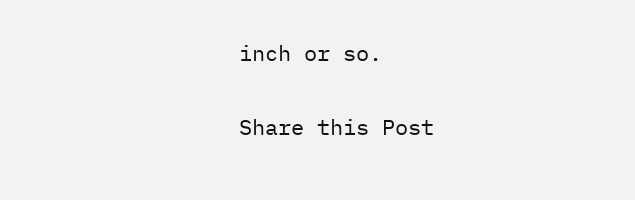inch or so.

Share this Post